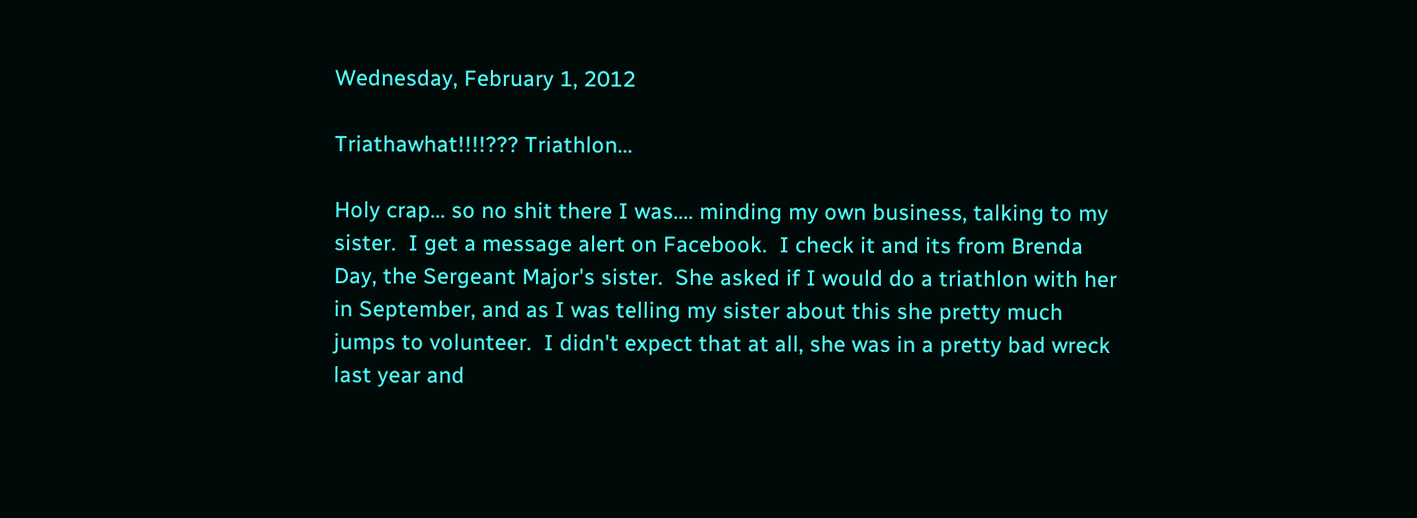Wednesday, February 1, 2012

Triathawhat!!!!??? Triathlon...

Holy crap... so no shit there I was.... minding my own business, talking to my sister.  I get a message alert on Facebook.  I check it and its from Brenda Day, the Sergeant Major's sister.  She asked if I would do a triathlon with her in September, and as I was telling my sister about this she pretty much jumps to volunteer.  I didn't expect that at all, she was in a pretty bad wreck last year and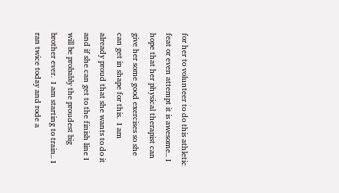for her to volunteer to do this athletic feat or even attempt it is awesome.. I hope that her physical therapist can give her some good exercises so she can get in shape for this.  I am already proud that she wants to do it and if she can get to the finish line I will be probably the proudest big brother ever.  I am starting to train.. I ran twice today and rode a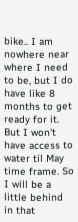bike.. I am nowhere near where I need to be, but I do have like 8 months to get ready for it.  But I won't have access to water til May time frame. So I will be a little behind in that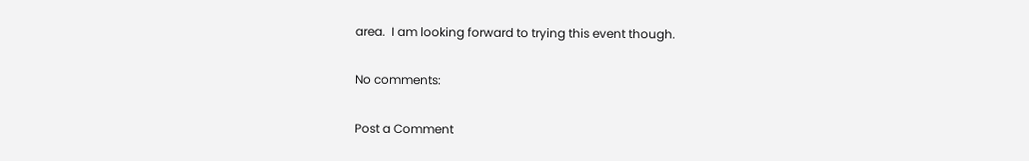area.  I am looking forward to trying this event though.

No comments:

Post a Comment